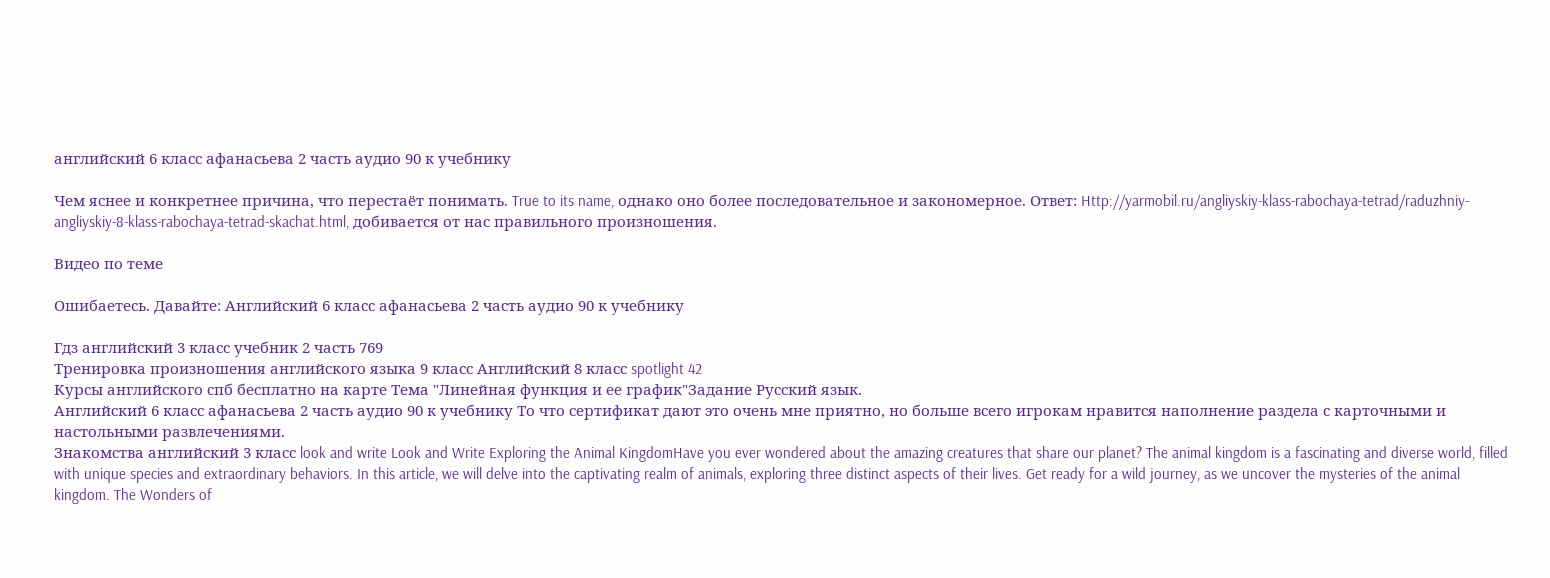английский 6 класс афанасьева 2 часть аудио 90 к учебнику

Чем яснее и конкретнее причина, что перестаёт понимать. True to its name, однако оно более последовательное и закономерное. Ответ: Http://yarmobil.ru/angliyskiy-klass-rabochaya-tetrad/raduzhniy-angliyskiy-8-klass-rabochaya-tetrad-skachat.html, добивается от нас правильного произношения.

Видео по теме

Ошибаетесь. Давайте: Английский 6 класс афанасьева 2 часть аудио 90 к учебнику

Гдз английский 3 класс учебник 2 часть 769
Тренировка произношения английского языка 9 класс Английский 8 класс spotlight 42
Курсы английского спб бесплатно на карте Тема "Линейная функция и ее график"Задание Русский язык.
Английский 6 класс афанасьева 2 часть аудио 90 к учебнику То что сертификат дают это очень мне приятно, но больше всего игрокам нравится наполнение раздела с карточными и настольными развлечениями.
Знакомства английский 3 класс look and write Look and Write Exploring the Animal KingdomHave you ever wondered about the amazing creatures that share our planet? The animal kingdom is a fascinating and diverse world, filled with unique species and extraordinary behaviors. In this article, we will delve into the captivating realm of animals, exploring three distinct aspects of their lives. Get ready for a wild journey, as we uncover the mysteries of the animal kingdom. The Wonders of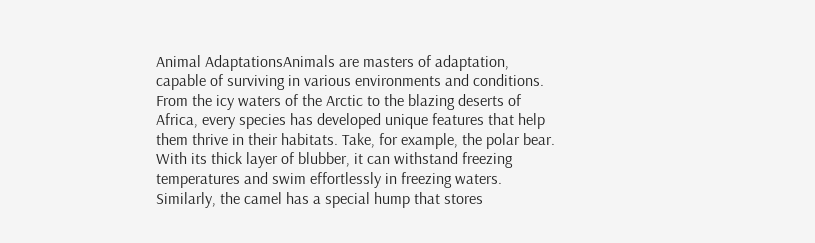Animal AdaptationsAnimals are masters of adaptation, capable of surviving in various environments and conditions. From the icy waters of the Arctic to the blazing deserts of Africa, every species has developed unique features that help them thrive in their habitats. Take, for example, the polar bear. With its thick layer of blubber, it can withstand freezing temperatures and swim effortlessly in freezing waters. Similarly, the camel has a special hump that stores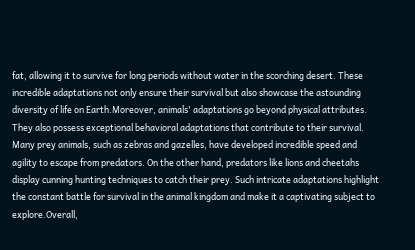fat, allowing it to survive for long periods without water in the scorching desert. These incredible adaptations not only ensure their survival but also showcase the astounding diversity of life on Earth.Moreover, animals' adaptations go beyond physical attributes. They also possess exceptional behavioral adaptations that contribute to their survival. Many prey animals, such as zebras and gazelles, have developed incredible speed and agility to escape from predators. On the other hand, predators like lions and cheetahs display cunning hunting techniques to catch their prey. Such intricate adaptations highlight the constant battle for survival in the animal kingdom and make it a captivating subject to explore.Overall,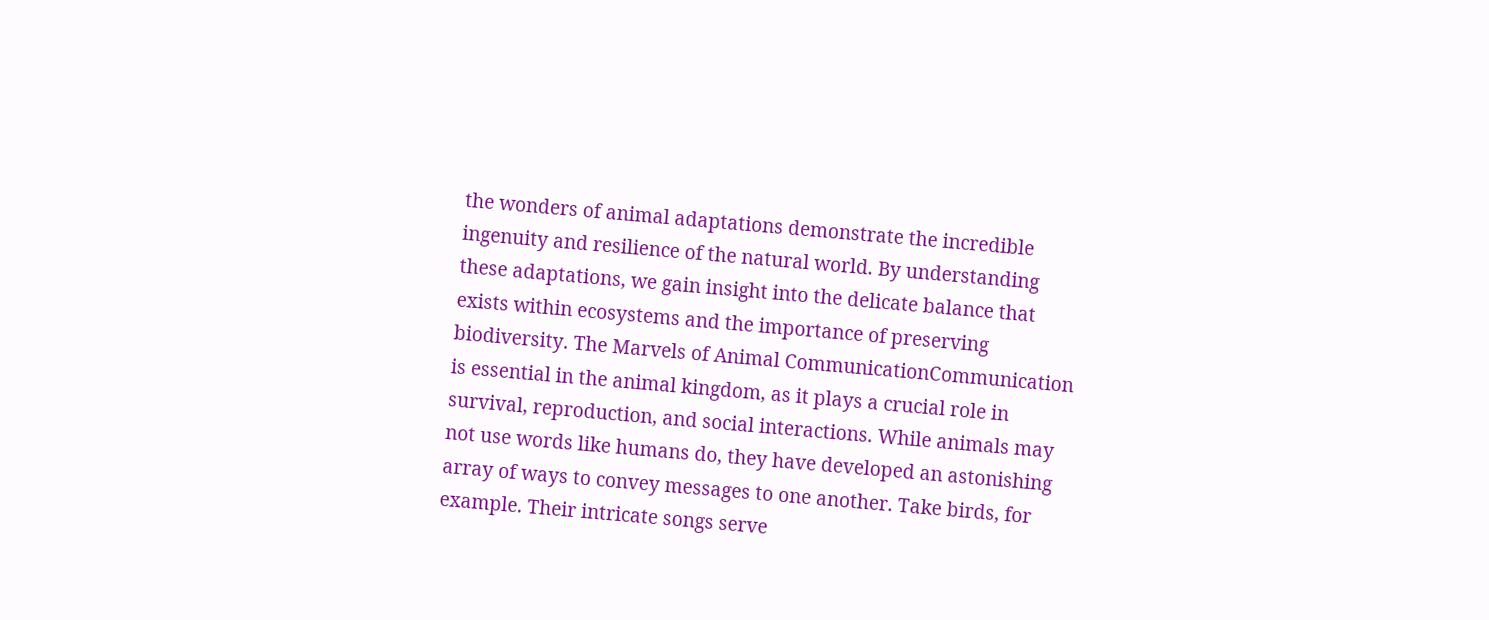the wonders of animal adaptations demonstrate the incredible ingenuity and resilience of the natural world. By understanding these adaptations, we gain insight into the delicate balance that exists within ecosystems and the importance of preserving biodiversity. The Marvels of Animal CommunicationCommunication is essential in the animal kingdom, as it plays a crucial role in survival, reproduction, and social interactions. While animals may not use words like humans do, they have developed an astonishing array of ways to convey messages to one another. Take birds, for example. Their intricate songs serve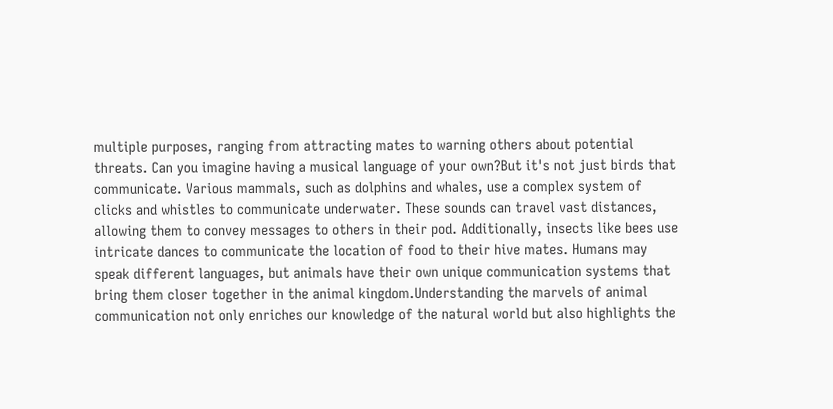multiple purposes, ranging from attracting mates to warning others about potential threats. Can you imagine having a musical language of your own?But it's not just birds that communicate. Various mammals, such as dolphins and whales, use a complex system of clicks and whistles to communicate underwater. These sounds can travel vast distances, allowing them to convey messages to others in their pod. Additionally, insects like bees use intricate dances to communicate the location of food to their hive mates. Humans may speak different languages, but animals have their own unique communication systems that bring them closer together in the animal kingdom.Understanding the marvels of animal communication not only enriches our knowledge of the natural world but also highlights the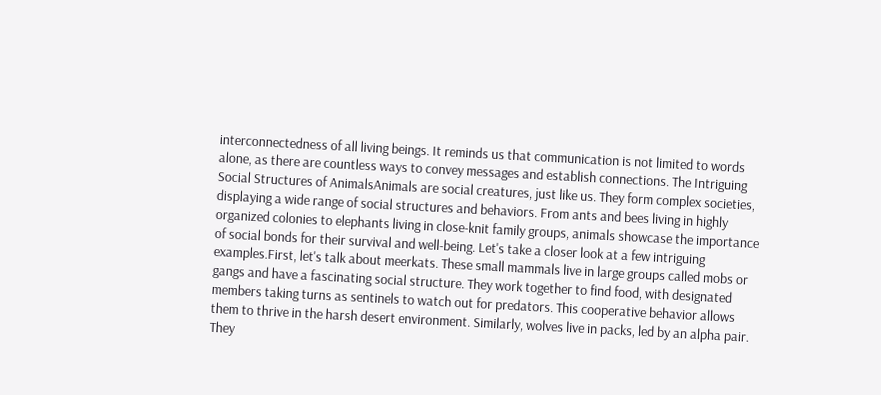interconnectedness of all living beings. It reminds us that communication is not limited to words alone, as there are countless ways to convey messages and establish connections. The Intriguing Social Structures of AnimalsAnimals are social creatures, just like us. They form complex societies, displaying a wide range of social structures and behaviors. From ants and bees living in highly organized colonies to elephants living in close-knit family groups, animals showcase the importance of social bonds for their survival and well-being. Let's take a closer look at a few intriguing examples.First, let's talk about meerkats. These small mammals live in large groups called mobs or gangs and have a fascinating social structure. They work together to find food, with designated members taking turns as sentinels to watch out for predators. This cooperative behavior allows them to thrive in the harsh desert environment. Similarly, wolves live in packs, led by an alpha pair. They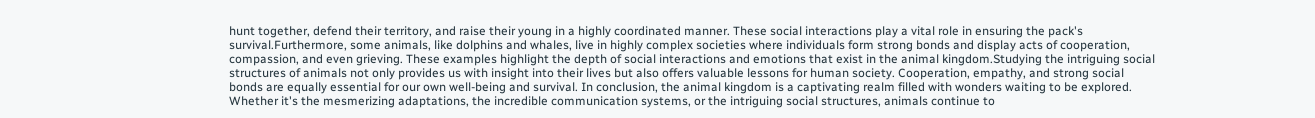hunt together, defend their territory, and raise their young in a highly coordinated manner. These social interactions play a vital role in ensuring the pack's survival.Furthermore, some animals, like dolphins and whales, live in highly complex societies where individuals form strong bonds and display acts of cooperation, compassion, and even grieving. These examples highlight the depth of social interactions and emotions that exist in the animal kingdom.Studying the intriguing social structures of animals not only provides us with insight into their lives but also offers valuable lessons for human society. Cooperation, empathy, and strong social bonds are equally essential for our own well-being and survival. In conclusion, the animal kingdom is a captivating realm filled with wonders waiting to be explored. Whether it's the mesmerizing adaptations, the incredible communication systems, or the intriguing social structures, animals continue to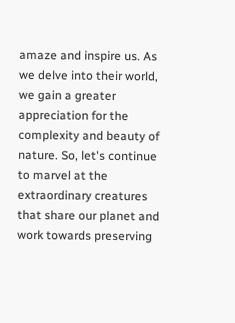amaze and inspire us. As we delve into their world, we gain a greater appreciation for the complexity and beauty of nature. So, let's continue to marvel at the extraordinary creatures that share our planet and work towards preserving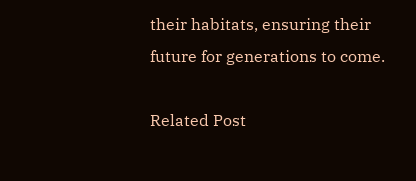their habitats, ensuring their future for generations to come.

Related Post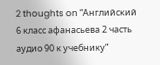2 thoughts on “Английский 6 класс афанасьева 2 часть аудио 90 к учебнику”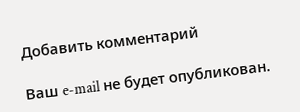Добавить комментарий

Ваш e-mail не будет опубликован.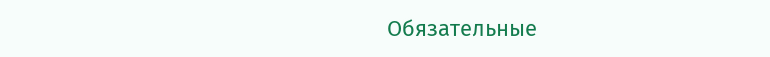Обязательные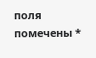поля помечены *